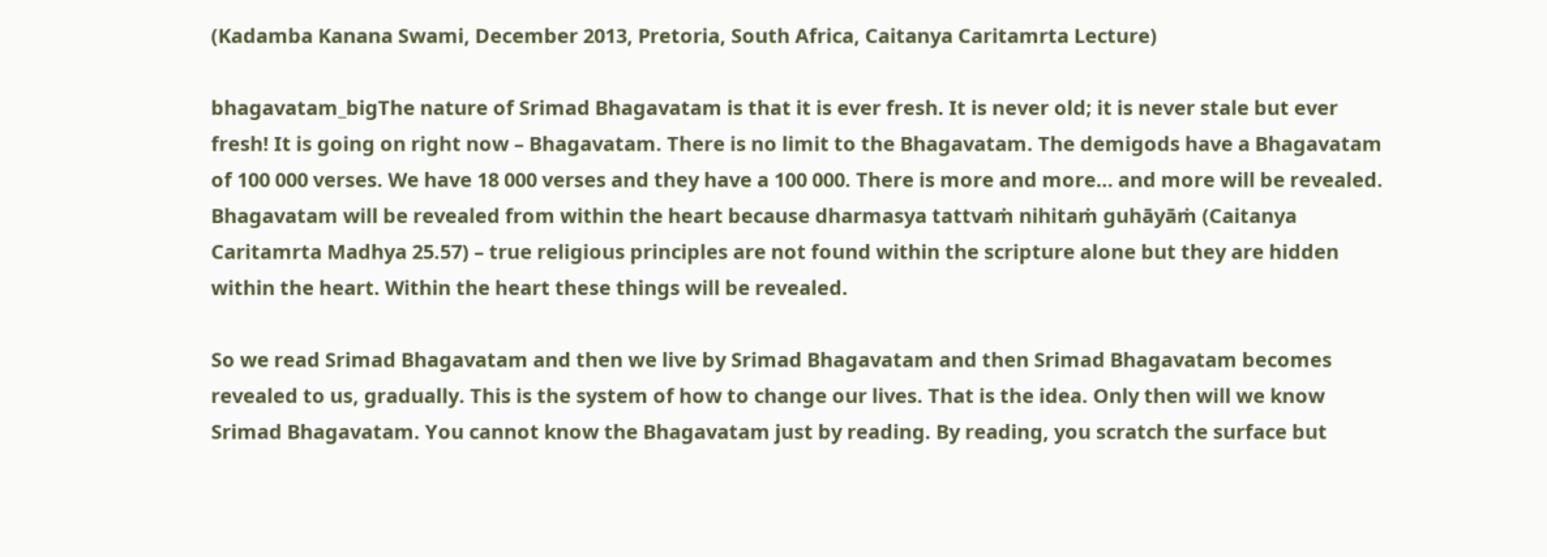(Kadamba Kanana Swami, December 2013, Pretoria, South Africa, Caitanya Caritamrta Lecture)

bhagavatam_bigThe nature of Srimad Bhagavatam is that it is ever fresh. It is never old; it is never stale but ever fresh! It is going on right now – Bhagavatam. There is no limit to the Bhagavatam. The demigods have a Bhagavatam of 100 000 verses. We have 18 000 verses and they have a 100 000. There is more and more… and more will be revealed. Bhagavatam will be revealed from within the heart because dharmasya tattvaṁ nihitaṁ guhāyāṁ (Caitanya Caritamrta Madhya 25.57) – true religious principles are not found within the scripture alone but they are hidden within the heart. Within the heart these things will be revealed.

So we read Srimad Bhagavatam and then we live by Srimad Bhagavatam and then Srimad Bhagavatam becomes revealed to us, gradually. This is the system of how to change our lives. That is the idea. Only then will we know Srimad Bhagavatam. You cannot know the Bhagavatam just by reading. By reading, you scratch the surface but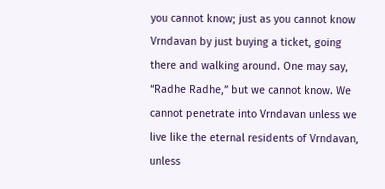you cannot know; just as you cannot know Vrndavan by just buying a ticket, going there and walking around. One may say, “Radhe Radhe,” but we cannot know. We cannot penetrate into Vrndavan unless we live like the eternal residents of Vrndavan, unless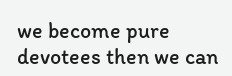we become pure devotees then we can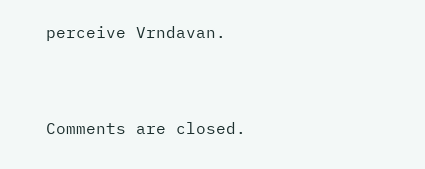perceive Vrndavan.


Comments are closed.